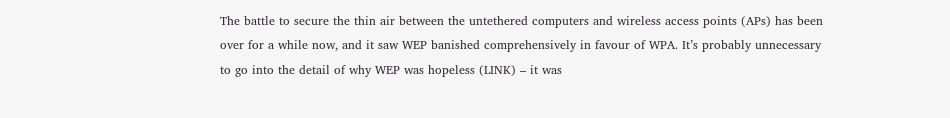The battle to secure the thin air between the untethered computers and wireless access points (APs) has been over for a while now, and it saw WEP banished comprehensively in favour of WPA. It’s probably unnecessary to go into the detail of why WEP was hopeless (LINK) – it was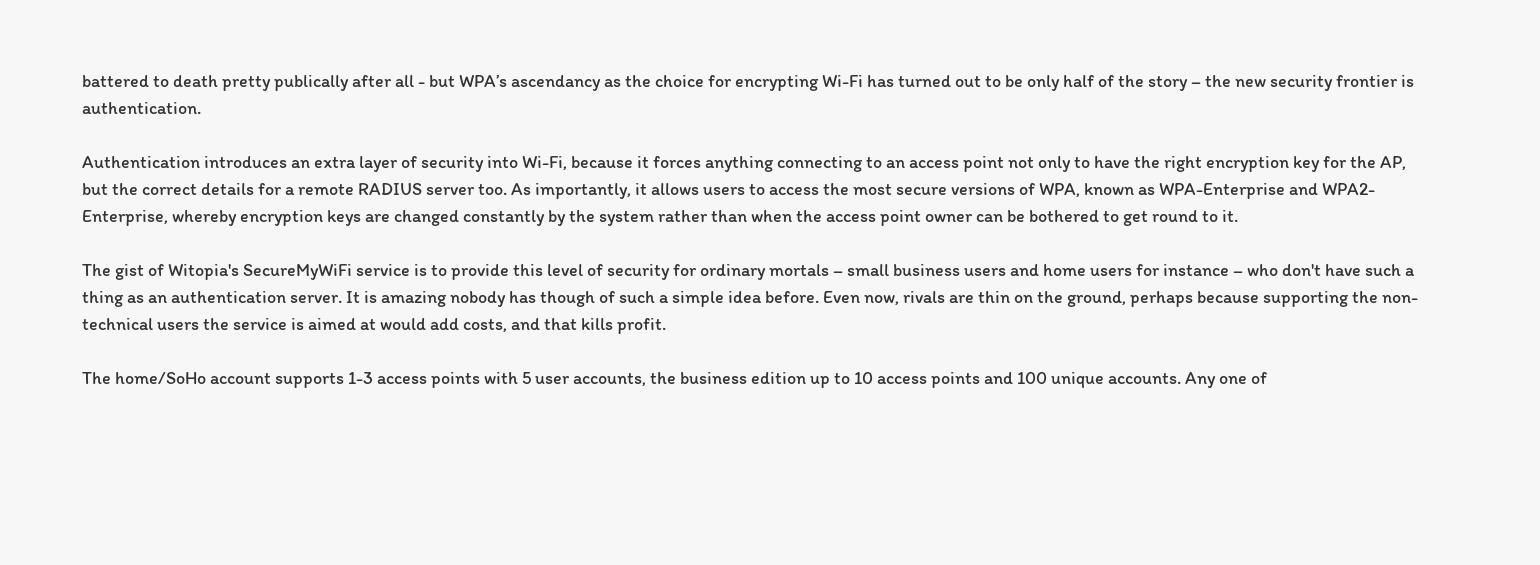battered to death pretty publically after all - but WPA’s ascendancy as the choice for encrypting Wi-Fi has turned out to be only half of the story – the new security frontier is authentication.

Authentication introduces an extra layer of security into Wi-Fi, because it forces anything connecting to an access point not only to have the right encryption key for the AP, but the correct details for a remote RADIUS server too. As importantly, it allows users to access the most secure versions of WPA, known as WPA-Enterprise and WPA2-Enterprise, whereby encryption keys are changed constantly by the system rather than when the access point owner can be bothered to get round to it.

The gist of Witopia's SecureMyWiFi service is to provide this level of security for ordinary mortals – small business users and home users for instance – who don't have such a thing as an authentication server. It is amazing nobody has though of such a simple idea before. Even now, rivals are thin on the ground, perhaps because supporting the non-technical users the service is aimed at would add costs, and that kills profit.

The home/SoHo account supports 1-3 access points with 5 user accounts, the business edition up to 10 access points and 100 unique accounts. Any one of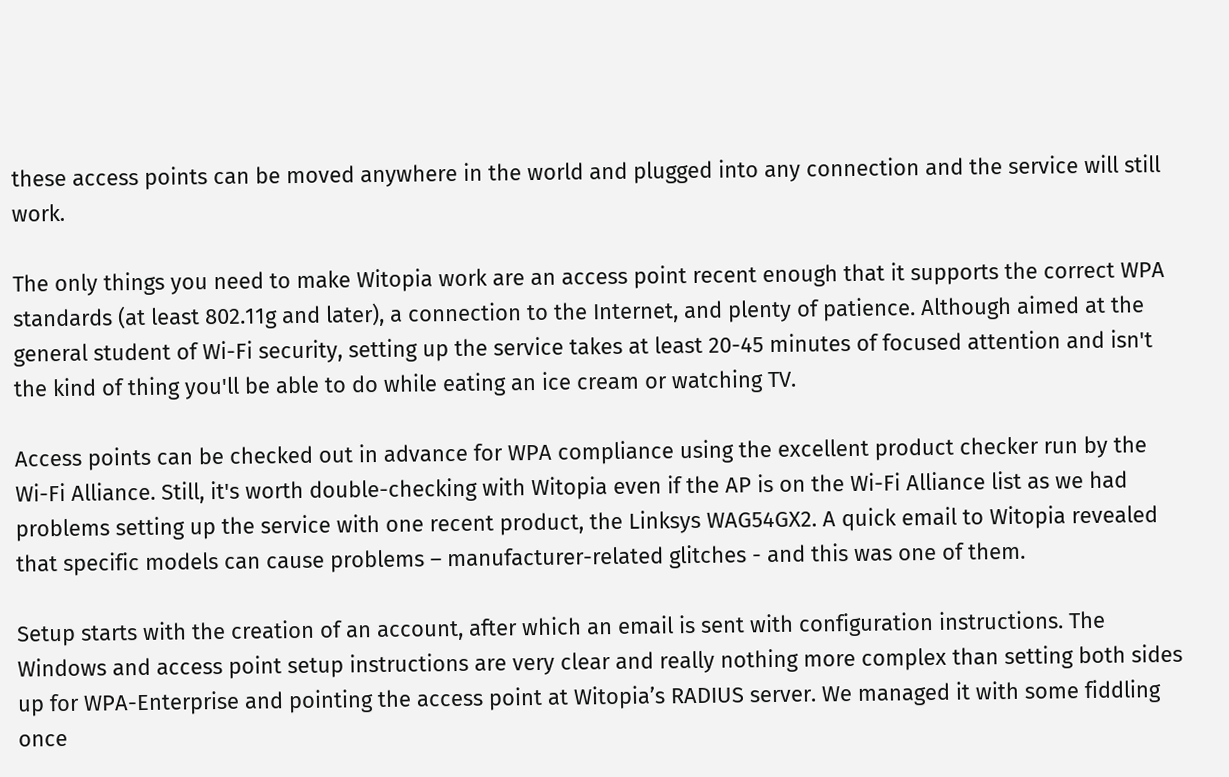these access points can be moved anywhere in the world and plugged into any connection and the service will still work.

The only things you need to make Witopia work are an access point recent enough that it supports the correct WPA standards (at least 802.11g and later), a connection to the Internet, and plenty of patience. Although aimed at the general student of Wi-Fi security, setting up the service takes at least 20-45 minutes of focused attention and isn't the kind of thing you'll be able to do while eating an ice cream or watching TV.

Access points can be checked out in advance for WPA compliance using the excellent product checker run by the Wi-Fi Alliance. Still, it's worth double-checking with Witopia even if the AP is on the Wi-Fi Alliance list as we had problems setting up the service with one recent product, the Linksys WAG54GX2. A quick email to Witopia revealed that specific models can cause problems – manufacturer-related glitches - and this was one of them.

Setup starts with the creation of an account, after which an email is sent with configuration instructions. The Windows and access point setup instructions are very clear and really nothing more complex than setting both sides up for WPA-Enterprise and pointing the access point at Witopia’s RADIUS server. We managed it with some fiddling once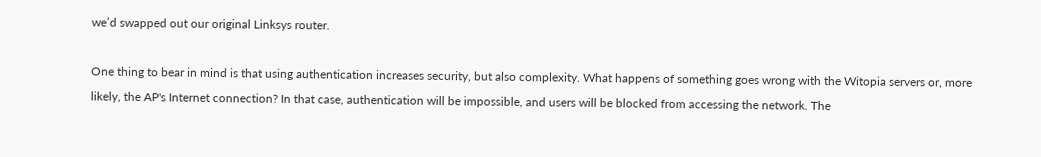we’d swapped out our original Linksys router.

One thing to bear in mind is that using authentication increases security, but also complexity. What happens of something goes wrong with the Witopia servers or, more likely, the AP's Internet connection? In that case, authentication will be impossible, and users will be blocked from accessing the network. The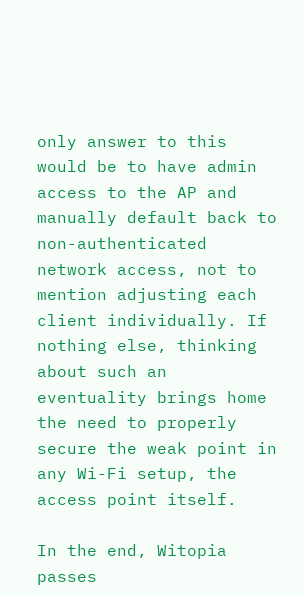only answer to this would be to have admin access to the AP and manually default back to non-authenticated network access, not to mention adjusting each client individually. If nothing else, thinking about such an eventuality brings home the need to properly secure the weak point in any Wi-Fi setup, the access point itself.

In the end, Witopia passes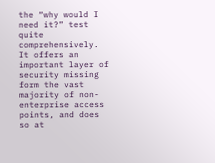the “why would I need it?” test quite comprehensively. It offers an important layer of security missing form the vast majority of non-enterprise access points, and does so at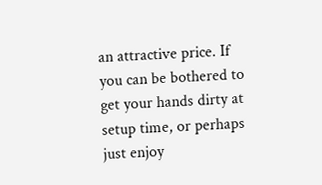an attractive price. If you can be bothered to get your hands dirty at setup time, or perhaps just enjoy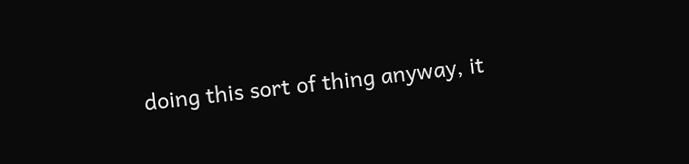doing this sort of thing anyway, it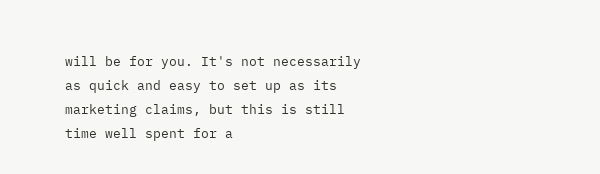will be for you. It's not necessarily as quick and easy to set up as its marketing claims, but this is still time well spent for a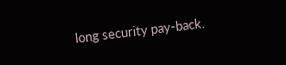long security pay-back.